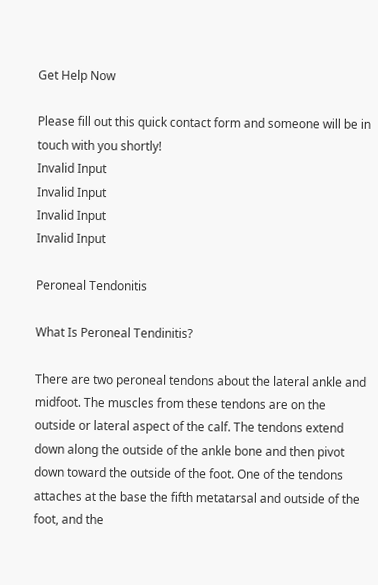Get Help Now

Please fill out this quick contact form and someone will be in touch with you shortly!
Invalid Input
Invalid Input
Invalid Input
Invalid Input

Peroneal Tendonitis

What Is Peroneal Tendinitis?

There are two peroneal tendons about the lateral ankle and midfoot. The muscles from these tendons are on the outside or lateral aspect of the calf. The tendons extend down along the outside of the ankle bone and then pivot down toward the outside of the foot. One of the tendons attaches at the base the fifth metatarsal and outside of the foot, and the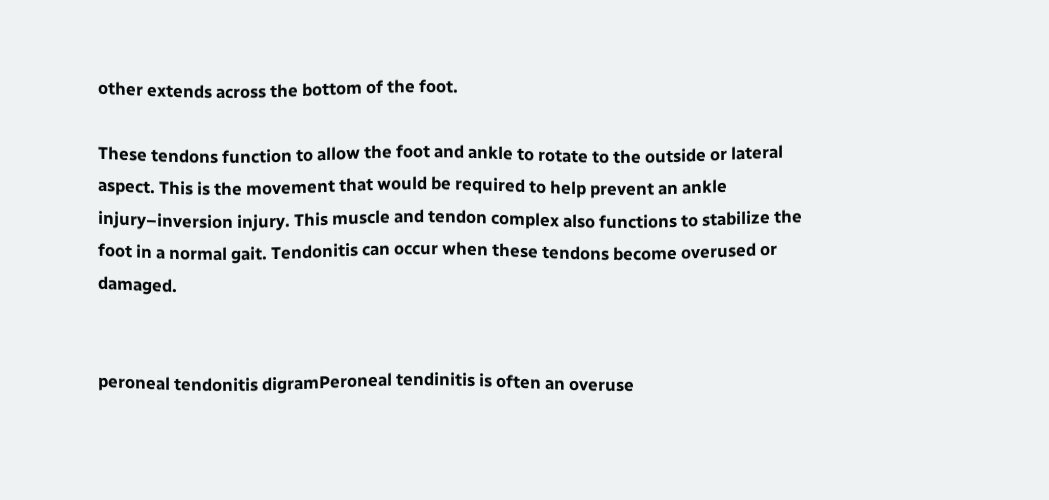other extends across the bottom of the foot.

These tendons function to allow the foot and ankle to rotate to the outside or lateral aspect. This is the movement that would be required to help prevent an ankle injury–inversion injury. This muscle and tendon complex also functions to stabilize the foot in a normal gait. Tendonitis can occur when these tendons become overused or damaged.


peroneal tendonitis digramPeroneal tendinitis is often an overuse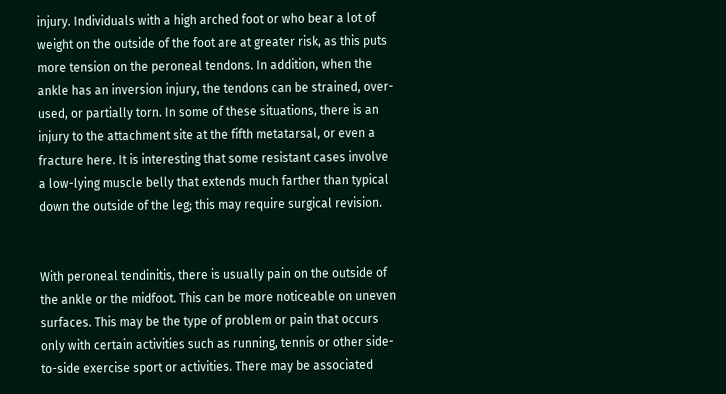injury. Individuals with a high arched foot or who bear a lot of weight on the outside of the foot are at greater risk, as this puts more tension on the peroneal tendons. In addition, when the ankle has an inversion injury, the tendons can be strained, over-used, or partially torn. In some of these situations, there is an injury to the attachment site at the fifth metatarsal, or even a fracture here. It is interesting that some resistant cases involve a low-lying muscle belly that extends much farther than typical down the outside of the leg; this may require surgical revision.


With peroneal tendinitis, there is usually pain on the outside of the ankle or the midfoot. This can be more noticeable on uneven surfaces. This may be the type of problem or pain that occurs only with certain activities such as running, tennis or other side-to-side exercise sport or activities. There may be associated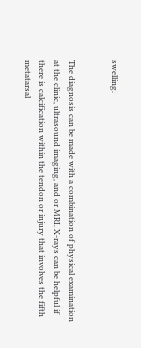swelling.


The diagnosis can be made with a combination of physical examination at the clinic, ultrasound imaging, and or MRI. X-rays can be helpful if there is calcification within the tendon or injury that involves the fifth metatarsal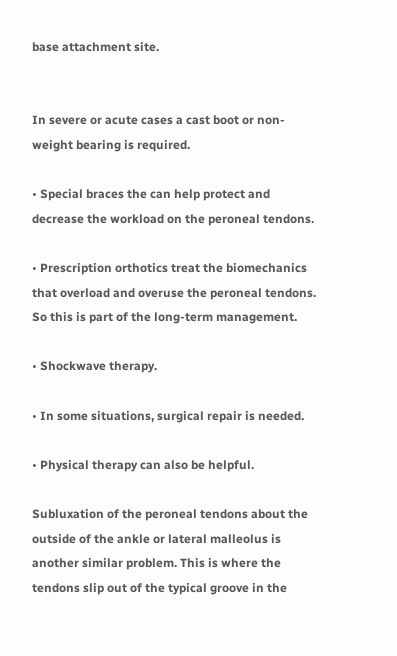base attachment site.


In severe or acute cases a cast boot or non-weight bearing is required.

• Special braces the can help protect and decrease the workload on the peroneal tendons.

• Prescription orthotics treat the biomechanics that overload and overuse the peroneal tendons. So this is part of the long-term management.

• Shockwave therapy.

• In some situations, surgical repair is needed.

• Physical therapy can also be helpful.

Subluxation of the peroneal tendons about the outside of the ankle or lateral malleolus is another similar problem. This is where the tendons slip out of the typical groove in the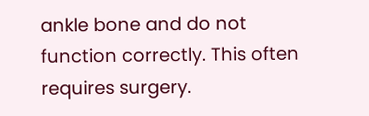ankle bone and do not function correctly. This often requires surgery.